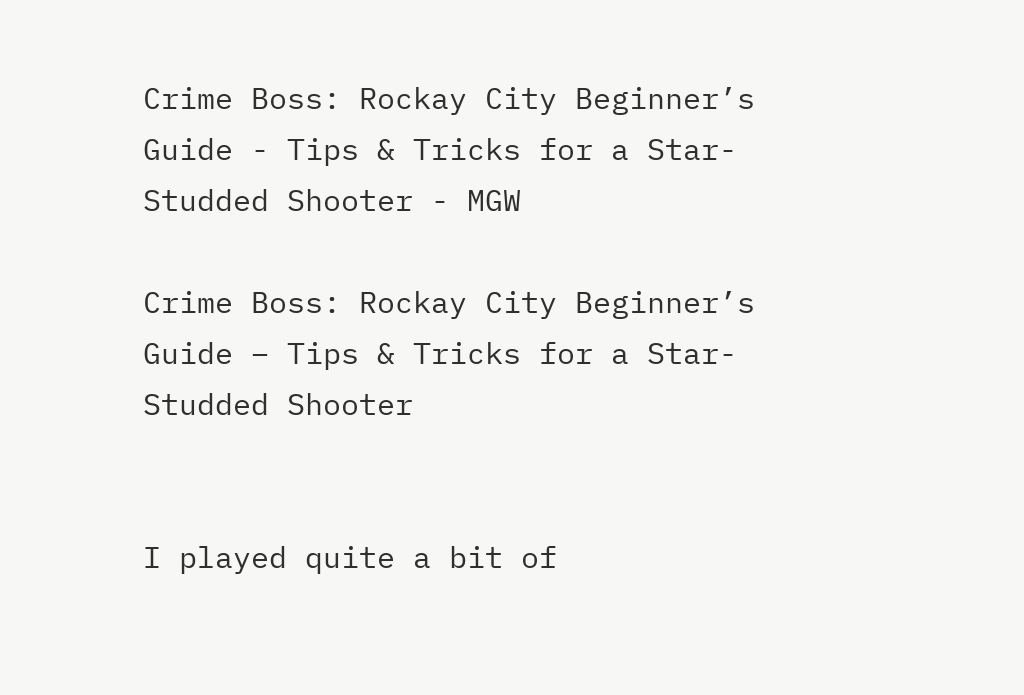Crime Boss: Rockay City Beginner’s Guide - Tips & Tricks for a Star-Studded Shooter - MGW

Crime Boss: Rockay City Beginner’s Guide – Tips & Tricks for a Star-Studded Shooter


I played quite a bit of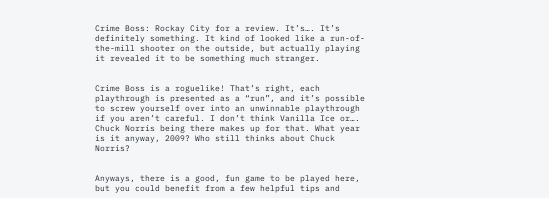Crime Boss: Rockay City for a review. It’s…. It’s definitely something. It kind of looked like a run-of-the-mill shooter on the outside, but actually playing it revealed it to be something much stranger.


Crime Boss is a roguelike! That’s right, each playthrough is presented as a “run”, and it’s possible to screw yourself over into an unwinnable playthrough if you aren’t careful. I don’t think Vanilla Ice or…. Chuck Norris being there makes up for that. What year is it anyway, 2009? Who still thinks about Chuck Norris?


Anyways, there is a good, fun game to be played here, but you could benefit from a few helpful tips and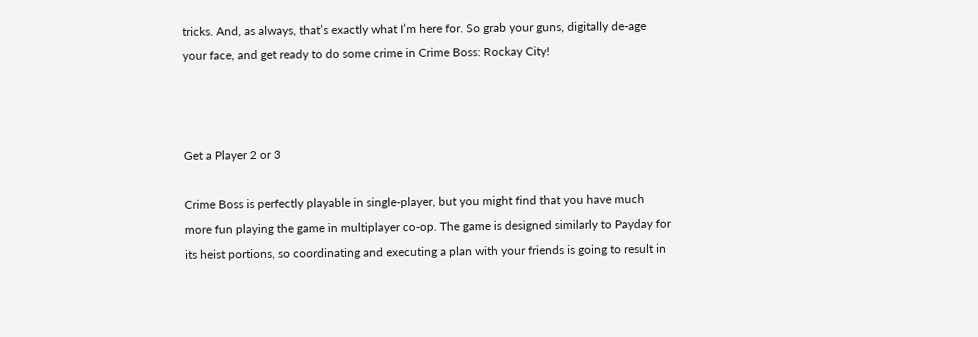tricks. And, as always, that’s exactly what I’m here for. So grab your guns, digitally de-age your face, and get ready to do some crime in Crime Boss: Rockay City!



Get a Player 2 or 3

Crime Boss is perfectly playable in single-player, but you might find that you have much more fun playing the game in multiplayer co-op. The game is designed similarly to Payday for its heist portions, so coordinating and executing a plan with your friends is going to result in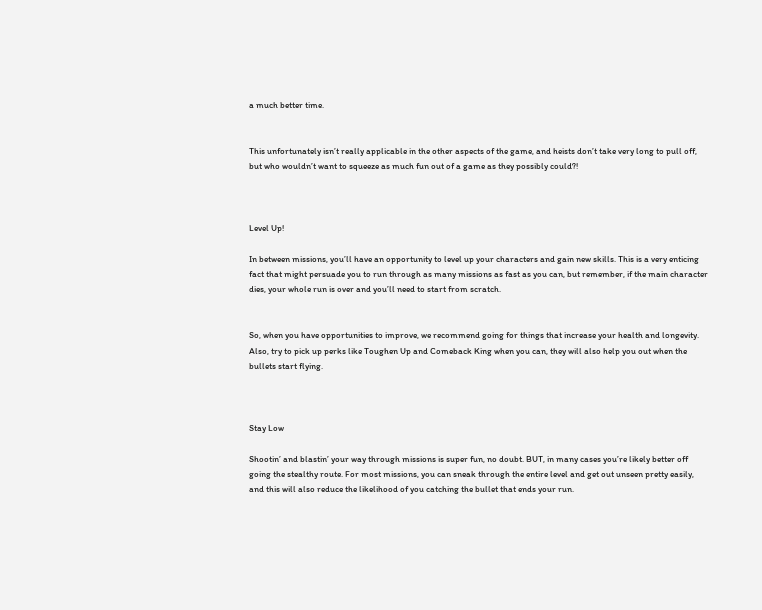a much better time.


This unfortunately isn’t really applicable in the other aspects of the game, and heists don’t take very long to pull off, but who wouldn’t want to squeeze as much fun out of a game as they possibly could?!



Level Up!

In between missions, you’ll have an opportunity to level up your characters and gain new skills. This is a very enticing fact that might persuade you to run through as many missions as fast as you can, but remember, if the main character dies, your whole run is over and you’ll need to start from scratch.


So, when you have opportunities to improve, we recommend going for things that increase your health and longevity. Also, try to pick up perks like Toughen Up and Comeback King when you can, they will also help you out when the bullets start flying.



Stay Low

Shootin’ and blastin’ your way through missions is super fun, no doubt. BUT, in many cases you’re likely better off going the stealthy route. For most missions, you can sneak through the entire level and get out unseen pretty easily, and this will also reduce the likelihood of you catching the bullet that ends your run.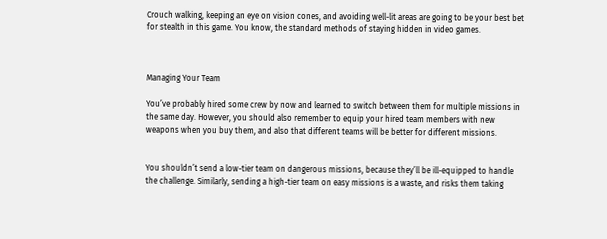Crouch walking, keeping an eye on vision cones, and avoiding well-lit areas are going to be your best bet for stealth in this game. You know, the standard methods of staying hidden in video games.



Managing Your Team

You’ve probably hired some crew by now and learned to switch between them for multiple missions in the same day. However, you should also remember to equip your hired team members with new weapons when you buy them, and also that different teams will be better for different missions.


You shouldn’t send a low-tier team on dangerous missions, because they’ll be ill-equipped to handle the challenge. Similarly, sending a high-tier team on easy missions is a waste, and risks them taking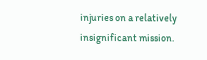injuries on a relatively insignificant mission.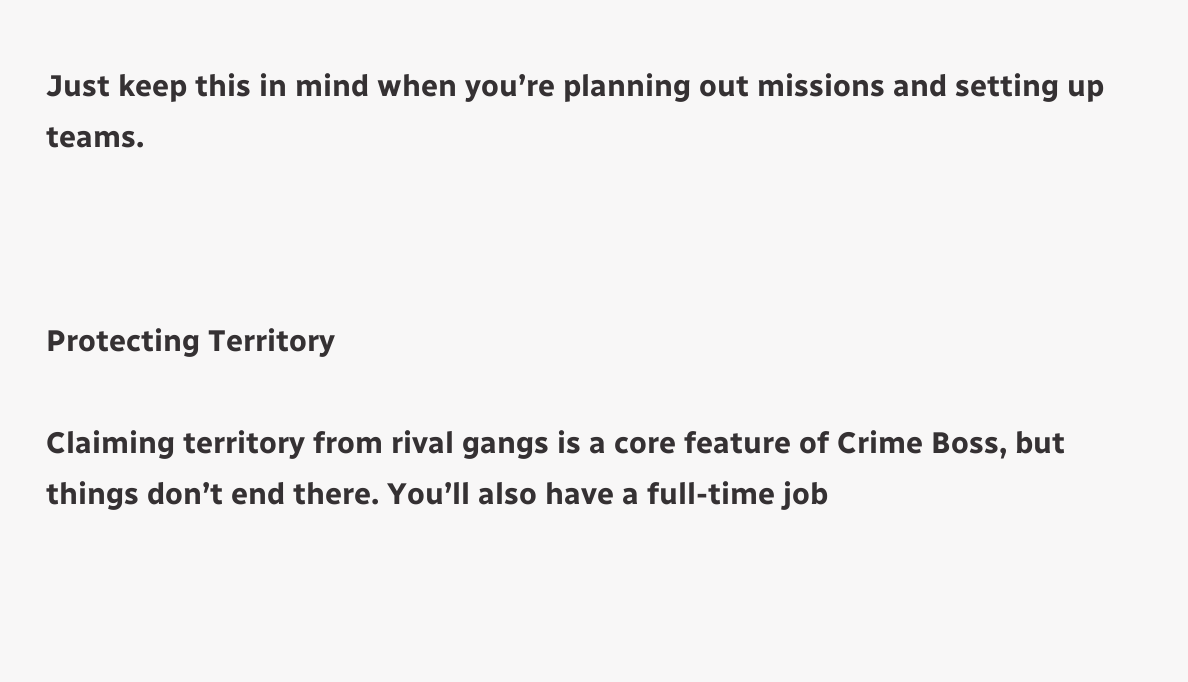Just keep this in mind when you’re planning out missions and setting up teams.



Protecting Territory

Claiming territory from rival gangs is a core feature of Crime Boss, but things don’t end there. You’ll also have a full-time job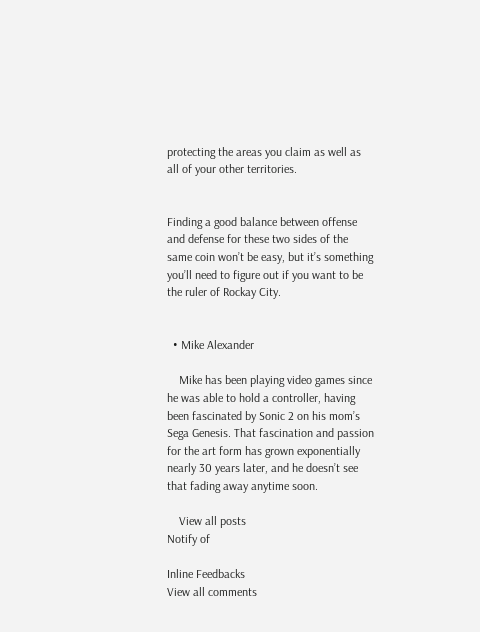protecting the areas you claim as well as all of your other territories.


Finding a good balance between offense and defense for these two sides of the same coin won’t be easy, but it’s something you’ll need to figure out if you want to be the ruler of Rockay City.


  • Mike Alexander

    Mike has been playing video games since he was able to hold a controller, having been fascinated by Sonic 2 on his mom’s Sega Genesis. That fascination and passion for the art form has grown exponentially nearly 30 years later, and he doesn’t see that fading away anytime soon.

    View all posts
Notify of

Inline Feedbacks
View all comments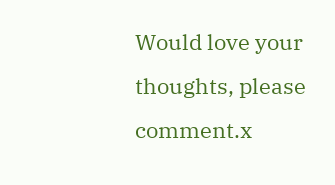Would love your thoughts, please comment.x